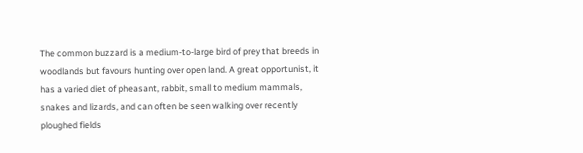The common buzzard is a medium-to-large bird of prey that breeds in woodlands but favours hunting over open land. A great opportunist, it has a varied diet of pheasant, rabbit, small to medium mammals, snakes and lizards, and can often be seen walking over recently ploughed fields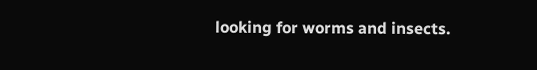looking for worms and insects.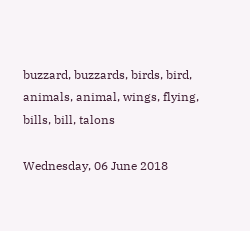buzzard, buzzards, birds, bird, animals, animal, wings, flying, bills, bill, talons

Wednesday, 06 June 2018